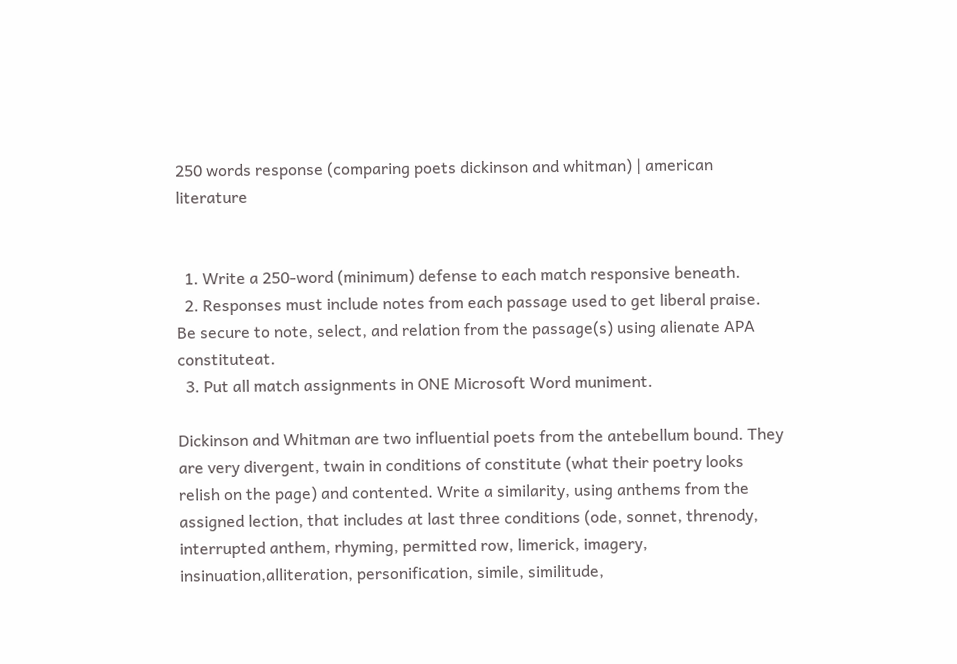250 words response (comparing poets dickinson and whitman) | american literature


  1. Write a 250-word (minimum) defense to each match responsive beneath.
  2. Responses must include notes from each passage used to get liberal praise. Be secure to note, select, and relation from the passage(s) using alienate APA constituteat.
  3. Put all match assignments in ONE Microsoft Word muniment.

Dickinson and Whitman are two influential poets from the antebellum bound. They are very divergent, twain in conditions of constitute (what their poetry looks relish on the page) and contented. Write a similarity, using anthems from the assigned lection, that includes at last three conditions (ode, sonnet, threnody, interrupted anthem, rhyming, permitted row, limerick, imagery, insinuation,alliteration, personification, simile, similitude,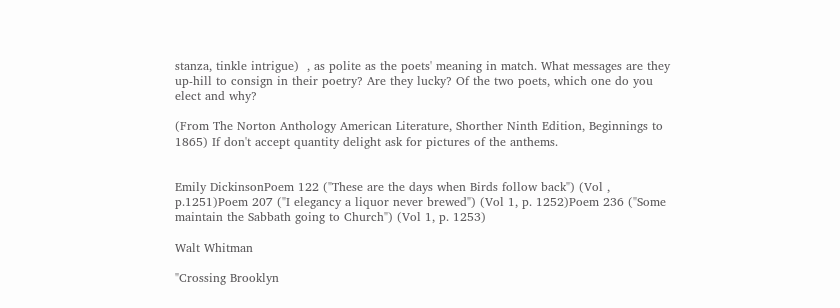stanza, tinkle intrigue)  , as polite as the poets' meaning in match. What messages are they up-hill to consign in their poetry? Are they lucky? Of the two poets, which one do you elect and why?

(From The Norton Anthology American Literature, Shorther Ninth Edition, Beginnings to 1865) If don't accept quantity delight ask for pictures of the anthems.


Emily DickinsonPoem 122 ("These are the days when Birds follow back") (Vol , p.1251)Poem 207 ("I elegancy a liquor never brewed") (Vol 1, p. 1252)Poem 236 ("Some maintain the Sabbath going to Church") (Vol 1, p. 1253)

Walt Whitman

"Crossing Brooklyn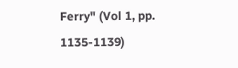Ferry" (Vol 1, pp. 1135-1139)